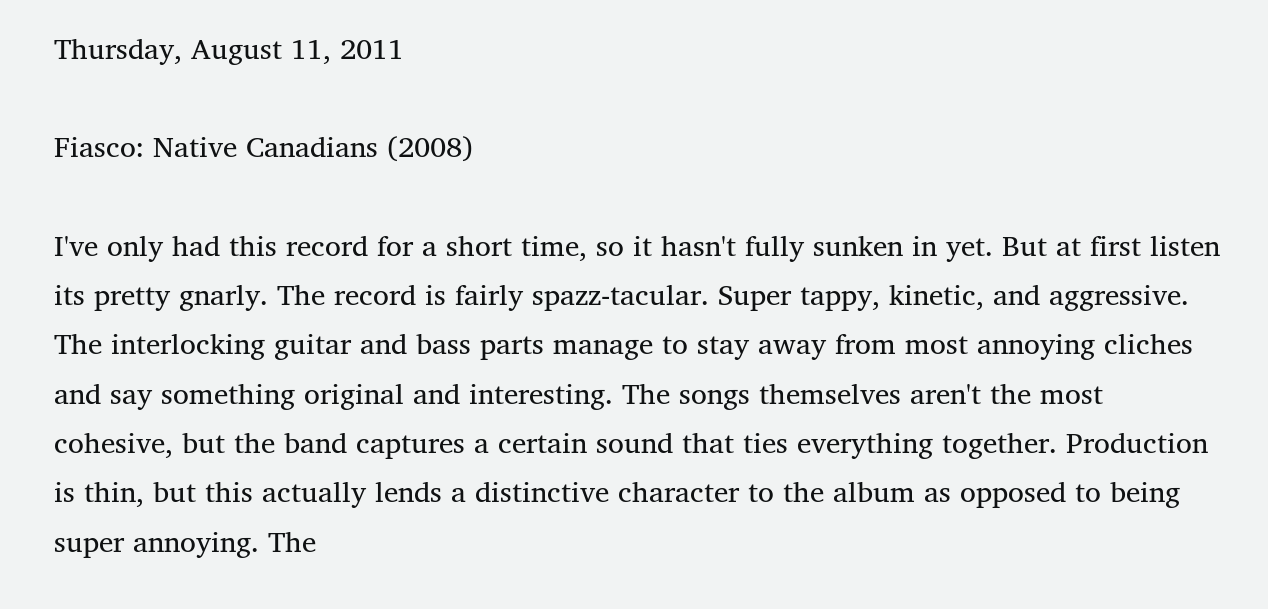Thursday, August 11, 2011

Fiasco: Native Canadians (2008)

I've only had this record for a short time, so it hasn't fully sunken in yet. But at first listen its pretty gnarly. The record is fairly spazz-tacular. Super tappy, kinetic, and aggressive. The interlocking guitar and bass parts manage to stay away from most annoying cliches and say something original and interesting. The songs themselves aren't the most cohesive, but the band captures a certain sound that ties everything together. Production is thin, but this actually lends a distinctive character to the album as opposed to being super annoying. The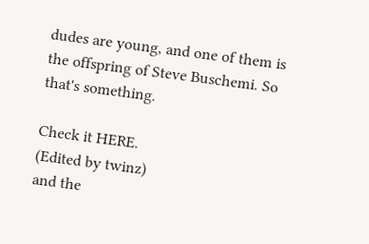dudes are young, and one of them is the offspring of Steve Buschemi. So that's something.

Check it HERE.
(Edited by twinz)
and the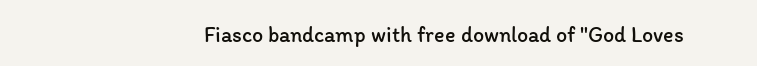Fiasco bandcamp with free download of "God Loves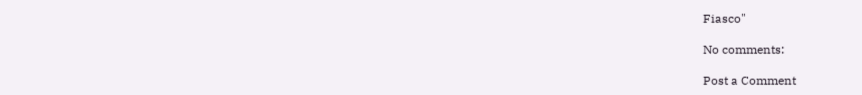Fiasco"

No comments:

Post a Comment